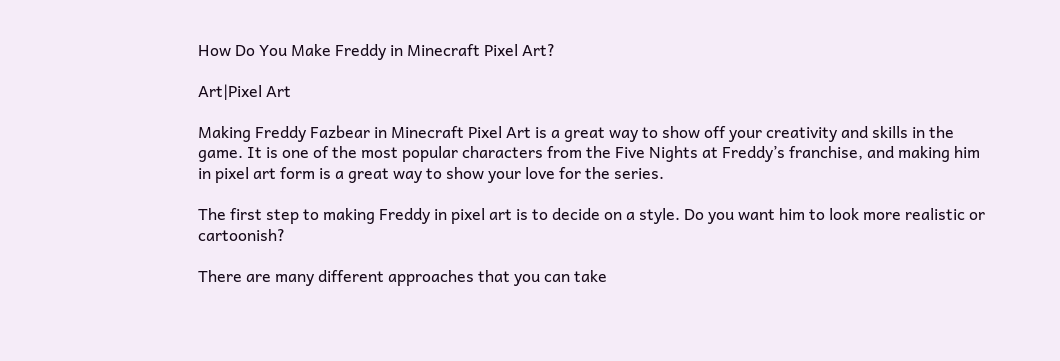How Do You Make Freddy in Minecraft Pixel Art?

Art|Pixel Art

Making Freddy Fazbear in Minecraft Pixel Art is a great way to show off your creativity and skills in the game. It is one of the most popular characters from the Five Nights at Freddy’s franchise, and making him in pixel art form is a great way to show your love for the series.

The first step to making Freddy in pixel art is to decide on a style. Do you want him to look more realistic or cartoonish?

There are many different approaches that you can take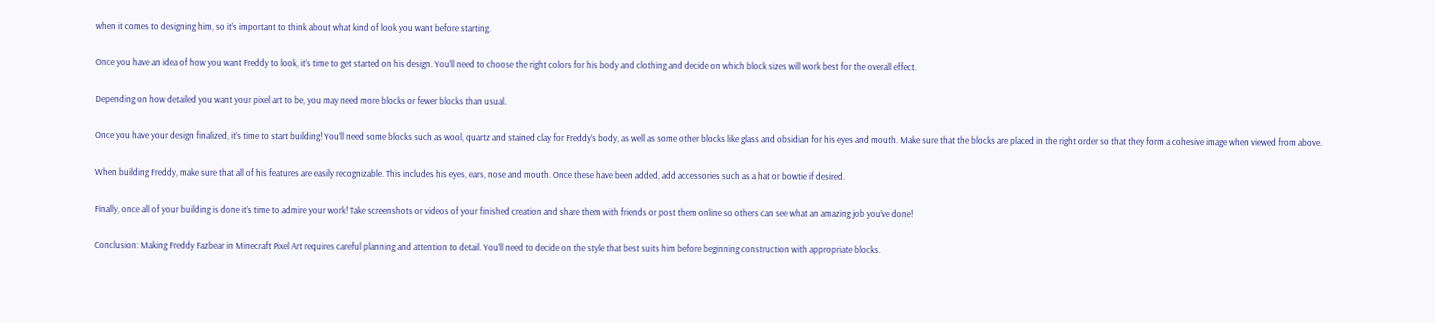when it comes to designing him, so it’s important to think about what kind of look you want before starting.

Once you have an idea of how you want Freddy to look, it’s time to get started on his design. You’ll need to choose the right colors for his body and clothing and decide on which block sizes will work best for the overall effect.

Depending on how detailed you want your pixel art to be, you may need more blocks or fewer blocks than usual.

Once you have your design finalized, it’s time to start building! You’ll need some blocks such as wool, quartz and stained clay for Freddy’s body, as well as some other blocks like glass and obsidian for his eyes and mouth. Make sure that the blocks are placed in the right order so that they form a cohesive image when viewed from above.

When building Freddy, make sure that all of his features are easily recognizable. This includes his eyes, ears, nose and mouth. Once these have been added, add accessories such as a hat or bowtie if desired.

Finally, once all of your building is done it’s time to admire your work! Take screenshots or videos of your finished creation and share them with friends or post them online so others can see what an amazing job you’ve done!

Conclusion: Making Freddy Fazbear in Minecraft Pixel Art requires careful planning and attention to detail. You’ll need to decide on the style that best suits him before beginning construction with appropriate blocks.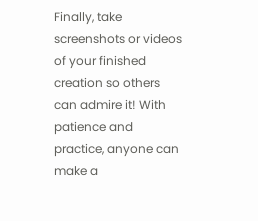Finally, take screenshots or videos of your finished creation so others can admire it! With patience and practice, anyone can make a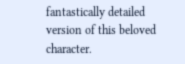fantastically detailed version of this beloved character.